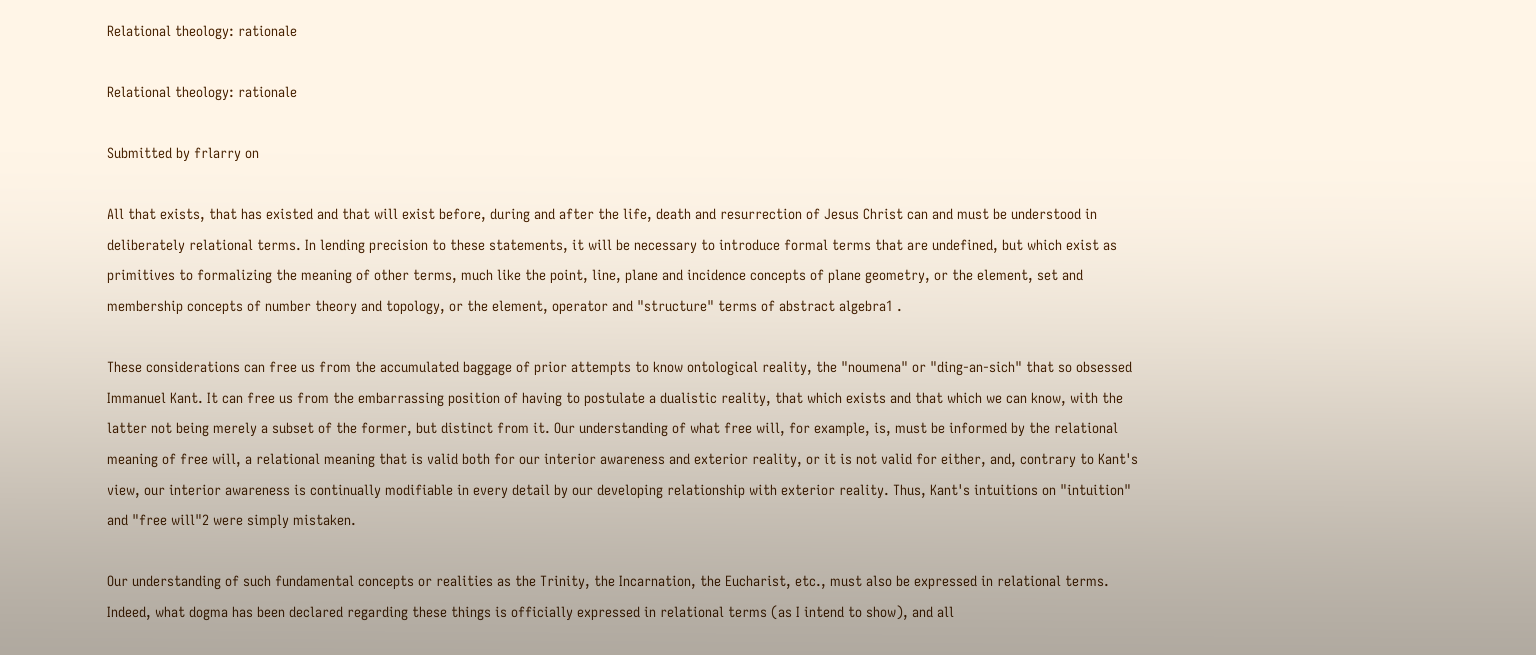Relational theology: rationale

Relational theology: rationale

Submitted by frlarry on

All that exists, that has existed and that will exist before, during and after the life, death and resurrection of Jesus Christ can and must be understood in deliberately relational terms. In lending precision to these statements, it will be necessary to introduce formal terms that are undefined, but which exist as primitives to formalizing the meaning of other terms, much like the point, line, plane and incidence concepts of plane geometry, or the element, set and membership concepts of number theory and topology, or the element, operator and "structure" terms of abstract algebra1 .

These considerations can free us from the accumulated baggage of prior attempts to know ontological reality, the "noumena" or "ding-an-sich" that so obsessed Immanuel Kant. It can free us from the embarrassing position of having to postulate a dualistic reality, that which exists and that which we can know, with the latter not being merely a subset of the former, but distinct from it. Our understanding of what free will, for example, is, must be informed by the relational meaning of free will, a relational meaning that is valid both for our interior awareness and exterior reality, or it is not valid for either, and, contrary to Kant's view, our interior awareness is continually modifiable in every detail by our developing relationship with exterior reality. Thus, Kant's intuitions on "intuition" and "free will"2 were simply mistaken.

Our understanding of such fundamental concepts or realities as the Trinity, the Incarnation, the Eucharist, etc., must also be expressed in relational terms. Indeed, what dogma has been declared regarding these things is officially expressed in relational terms (as I intend to show), and all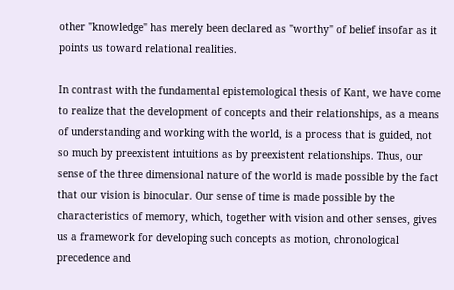other "knowledge" has merely been declared as "worthy" of belief insofar as it points us toward relational realities.

In contrast with the fundamental epistemological thesis of Kant, we have come to realize that the development of concepts and their relationships, as a means of understanding and working with the world, is a process that is guided, not so much by preexistent intuitions as by preexistent relationships. Thus, our sense of the three dimensional nature of the world is made possible by the fact that our vision is binocular. Our sense of time is made possible by the characteristics of memory, which, together with vision and other senses, gives us a framework for developing such concepts as motion, chronological precedence and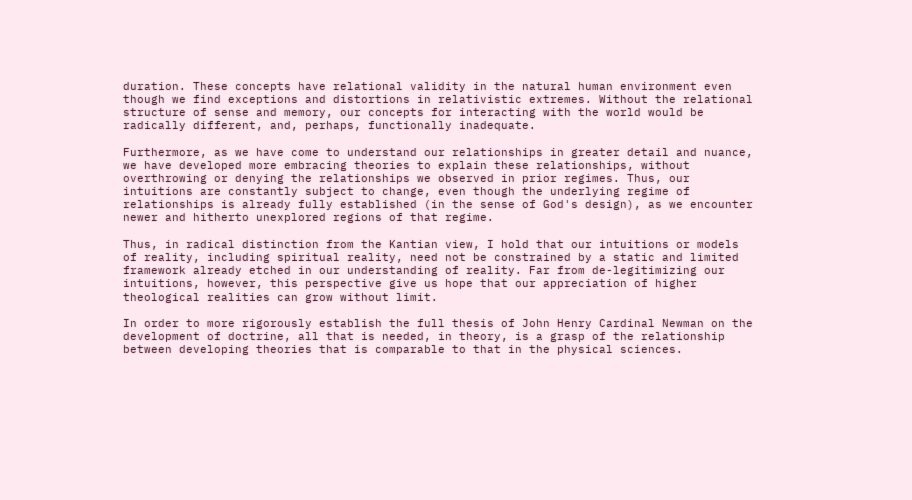duration. These concepts have relational validity in the natural human environment even though we find exceptions and distortions in relativistic extremes. Without the relational structure of sense and memory, our concepts for interacting with the world would be radically different, and, perhaps, functionally inadequate.

Furthermore, as we have come to understand our relationships in greater detail and nuance, we have developed more embracing theories to explain these relationships, without overthrowing or denying the relationships we observed in prior regimes. Thus, our intuitions are constantly subject to change, even though the underlying regime of relationships is already fully established (in the sense of God's design), as we encounter newer and hitherto unexplored regions of that regime.

Thus, in radical distinction from the Kantian view, I hold that our intuitions or models of reality, including spiritual reality, need not be constrained by a static and limited framework already etched in our understanding of reality. Far from de-legitimizing our intuitions, however, this perspective give us hope that our appreciation of higher theological realities can grow without limit.

In order to more rigorously establish the full thesis of John Henry Cardinal Newman on the development of doctrine, all that is needed, in theory, is a grasp of the relationship between developing theories that is comparable to that in the physical sciences.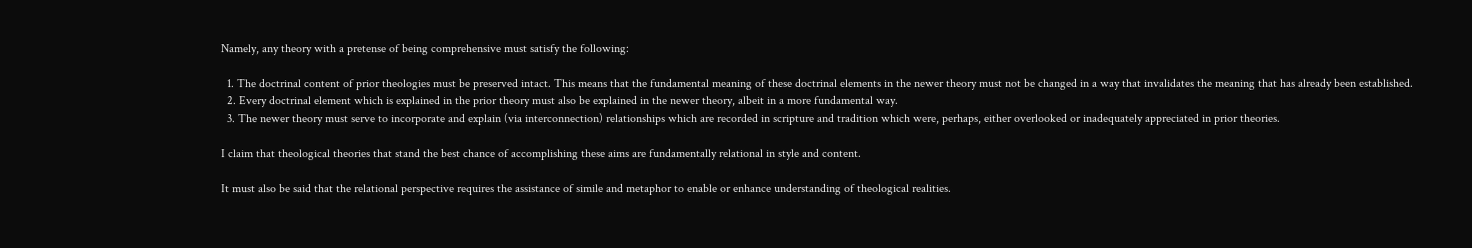Namely, any theory with a pretense of being comprehensive must satisfy the following:

  1. The doctrinal content of prior theologies must be preserved intact. This means that the fundamental meaning of these doctrinal elements in the newer theory must not be changed in a way that invalidates the meaning that has already been established.
  2. Every doctrinal element which is explained in the prior theory must also be explained in the newer theory, albeit in a more fundamental way.
  3. The newer theory must serve to incorporate and explain (via interconnection) relationships which are recorded in scripture and tradition which were, perhaps, either overlooked or inadequately appreciated in prior theories.

I claim that theological theories that stand the best chance of accomplishing these aims are fundamentally relational in style and content.

It must also be said that the relational perspective requires the assistance of simile and metaphor to enable or enhance understanding of theological realities.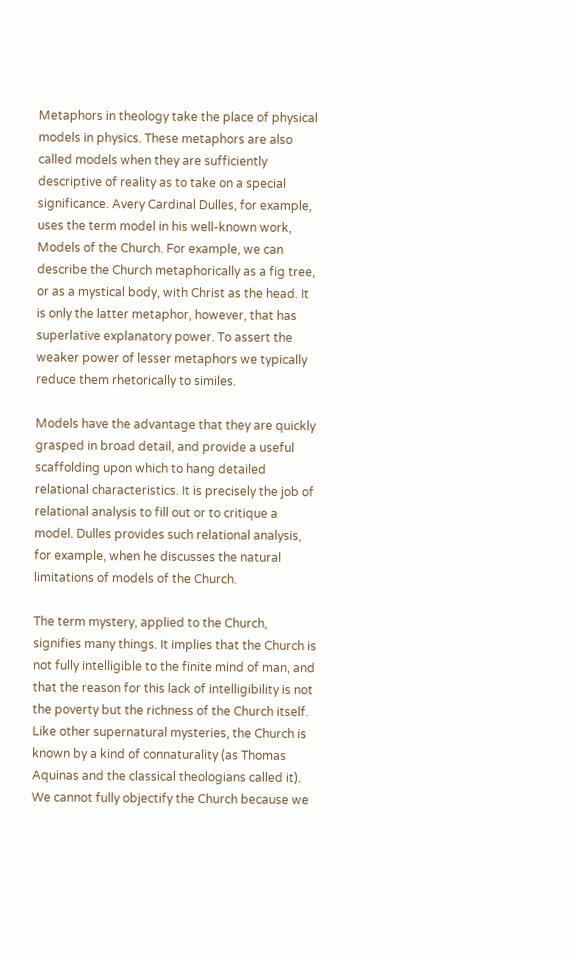Metaphors in theology take the place of physical models in physics. These metaphors are also called models when they are sufficiently descriptive of reality as to take on a special significance. Avery Cardinal Dulles, for example, uses the term model in his well-known work, Models of the Church. For example, we can describe the Church metaphorically as a fig tree, or as a mystical body, with Christ as the head. It is only the latter metaphor, however, that has superlative explanatory power. To assert the weaker power of lesser metaphors we typically reduce them rhetorically to similes.

Models have the advantage that they are quickly grasped in broad detail, and provide a useful scaffolding upon which to hang detailed relational characteristics. It is precisely the job of relational analysis to fill out or to critique a model. Dulles provides such relational analysis, for example, when he discusses the natural limitations of models of the Church.

The term mystery, applied to the Church, signifies many things. It implies that the Church is not fully intelligible to the finite mind of man, and that the reason for this lack of intelligibility is not the poverty but the richness of the Church itself. Like other supernatural mysteries, the Church is known by a kind of connaturality (as Thomas Aquinas and the classical theologians called it). We cannot fully objectify the Church because we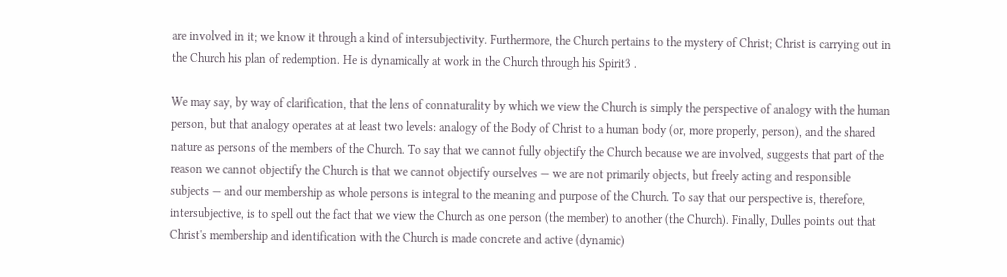are involved in it; we know it through a kind of intersubjectivity. Furthermore, the Church pertains to the mystery of Christ; Christ is carrying out in the Church his plan of redemption. He is dynamically at work in the Church through his Spirit3 .

We may say, by way of clarification, that the lens of connaturality by which we view the Church is simply the perspective of analogy with the human person, but that analogy operates at at least two levels: analogy of the Body of Christ to a human body (or, more properly, person), and the shared nature as persons of the members of the Church. To say that we cannot fully objectify the Church because we are involved, suggests that part of the reason we cannot objectify the Church is that we cannot objectify ourselves — we are not primarily objects, but freely acting and responsible subjects — and our membership as whole persons is integral to the meaning and purpose of the Church. To say that our perspective is, therefore, intersubjective, is to spell out the fact that we view the Church as one person (the member) to another (the Church). Finally, Dulles points out that Christ's membership and identification with the Church is made concrete and active (dynamic)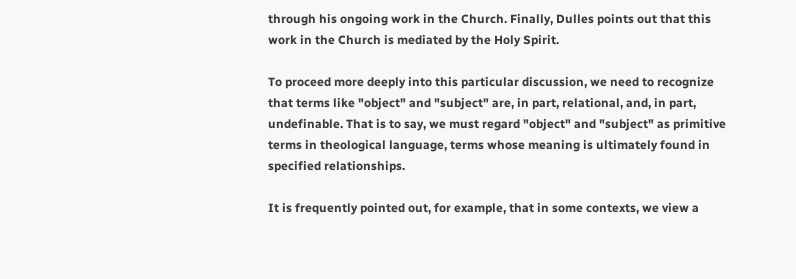through his ongoing work in the Church. Finally, Dulles points out that this work in the Church is mediated by the Holy Spirit.

To proceed more deeply into this particular discussion, we need to recognize that terms like "object" and "subject" are, in part, relational, and, in part, undefinable. That is to say, we must regard "object" and "subject" as primitive terms in theological language, terms whose meaning is ultimately found in specified relationships.

It is frequently pointed out, for example, that in some contexts, we view a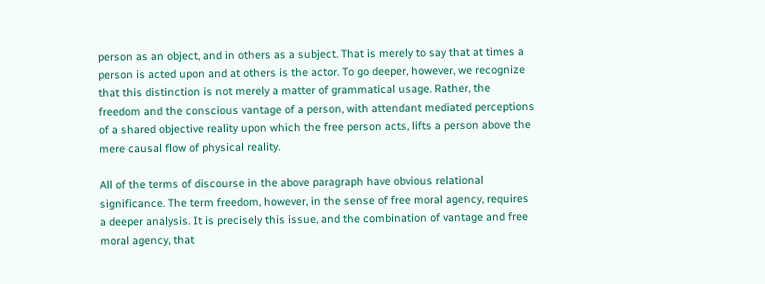person as an object, and in others as a subject. That is merely to say that at times a person is acted upon and at others is the actor. To go deeper, however, we recognize that this distinction is not merely a matter of grammatical usage. Rather, the freedom and the conscious vantage of a person, with attendant mediated perceptions of a shared objective reality upon which the free person acts, lifts a person above the mere causal flow of physical reality.

All of the terms of discourse in the above paragraph have obvious relational significance. The term freedom, however, in the sense of free moral agency, requires a deeper analysis. It is precisely this issue, and the combination of vantage and free moral agency, that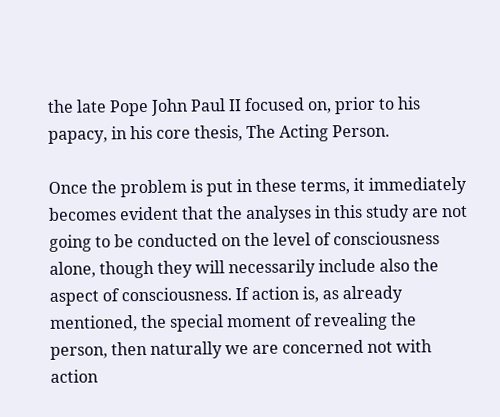the late Pope John Paul II focused on, prior to his papacy, in his core thesis, The Acting Person.

Once the problem is put in these terms, it immediately becomes evident that the analyses in this study are not going to be conducted on the level of consciousness alone, though they will necessarily include also the aspect of consciousness. If action is, as already mentioned, the special moment of revealing the person, then naturally we are concerned not with action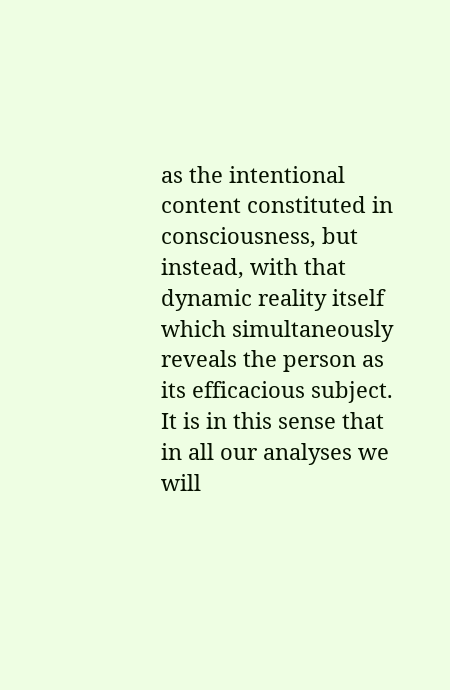as the intentional content constituted in consciousness, but instead, with that dynamic reality itself which simultaneously reveals the person as its efficacious subject. It is in this sense that in all our analyses we will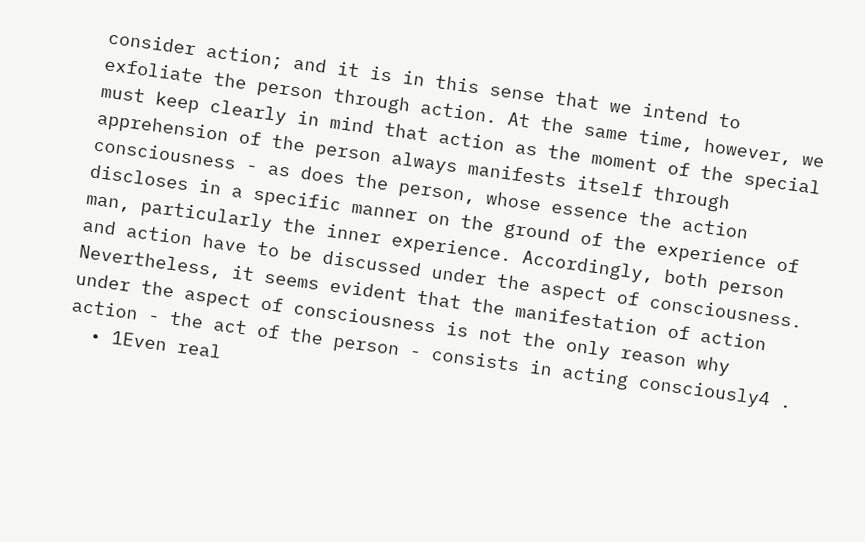consider action; and it is in this sense that we intend to exfoliate the person through action. At the same time, however, we must keep clearly in mind that action as the moment of the special apprehension of the person always manifests itself through consciousness - as does the person, whose essence the action discloses in a specific manner on the ground of the experience of man, particularly the inner experience. Accordingly, both person and action have to be discussed under the aspect of consciousness. Nevertheless, it seems evident that the manifestation of action under the aspect of consciousness is not the only reason why action - the act of the person - consists in acting consciously4 .
  • 1Even real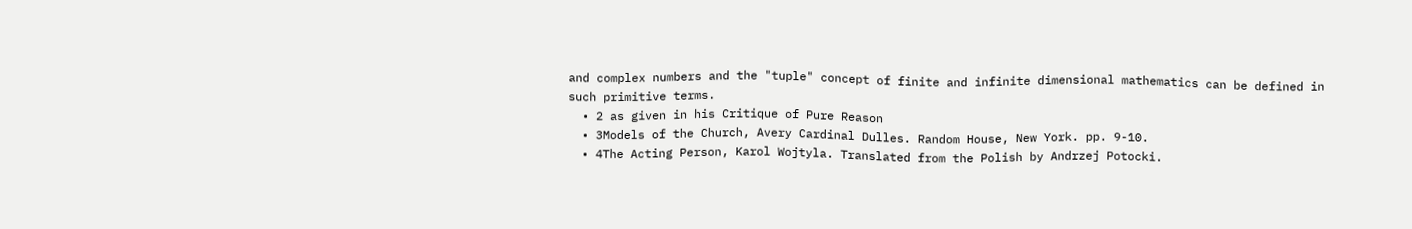and complex numbers and the "tuple" concept of finite and infinite dimensional mathematics can be defined in such primitive terms.
  • 2 as given in his Critique of Pure Reason
  • 3Models of the Church, Avery Cardinal Dulles. Random House, New York. pp. 9-10.
  • 4The Acting Person, Karol Wojtyla. Translated from the Polish by Andrzej Potocki.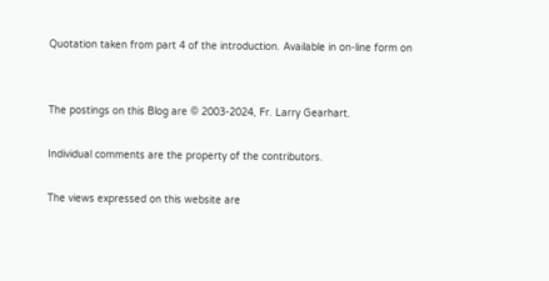Quotation taken from part 4 of the introduction. Available in on-line form on


The postings on this Blog are © 2003-2024, Fr. Larry Gearhart.

Individual comments are the property of the contributors.

The views expressed on this website are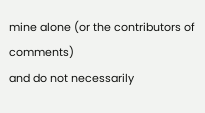mine alone (or the contributors of comments)
and do not necessarily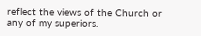reflect the views of the Church or any of my superiors.